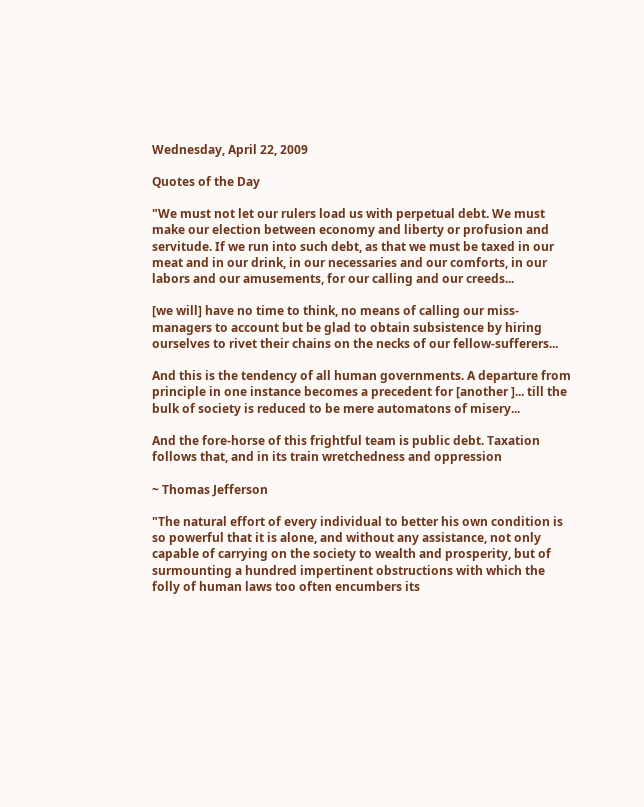Wednesday, April 22, 2009

Quotes of the Day

"We must not let our rulers load us with perpetual debt. We must make our election between economy and liberty or profusion and servitude. If we run into such debt, as that we must be taxed in our meat and in our drink, in our necessaries and our comforts, in our labors and our amusements, for our calling and our creeds...

[we will] have no time to think, no means of calling our miss-managers to account but be glad to obtain subsistence by hiring ourselves to rivet their chains on the necks of our fellow-sufferers...

And this is the tendency of all human governments. A departure from principle in one instance becomes a precedent for [another ]... till the bulk of society is reduced to be mere automatons of misery...

And the fore-horse of this frightful team is public debt. Taxation follows that, and in its train wretchedness and oppression

~ Thomas Jefferson

"The natural effort of every individual to better his own condition is so powerful that it is alone, and without any assistance, not only capable of carrying on the society to wealth and prosperity, but of surmounting a hundred impertinent obstructions with which the folly of human laws too often encumbers its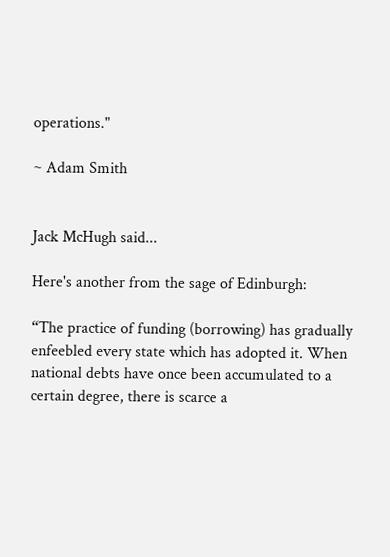operations."

~ Adam Smith


Jack McHugh said...

Here's another from the sage of Edinburgh:

“The practice of funding (borrowing) has gradually enfeebled every state which has adopted it. When national debts have once been accumulated to a certain degree, there is scarce a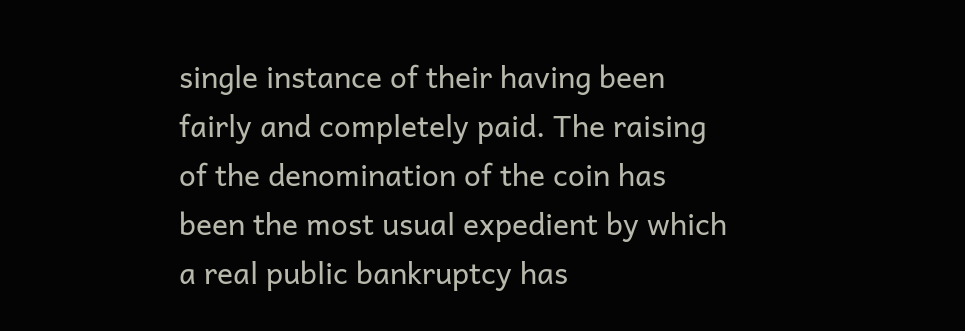single instance of their having been fairly and completely paid. The raising of the denomination of the coin has been the most usual expedient by which a real public bankruptcy has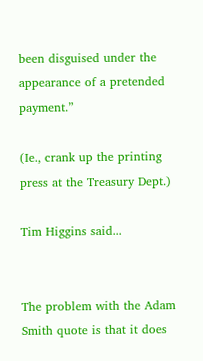been disguised under the appearance of a pretended payment.”

(Ie., crank up the printing press at the Treasury Dept.)

Tim Higgins said...


The problem with the Adam Smith quote is that it does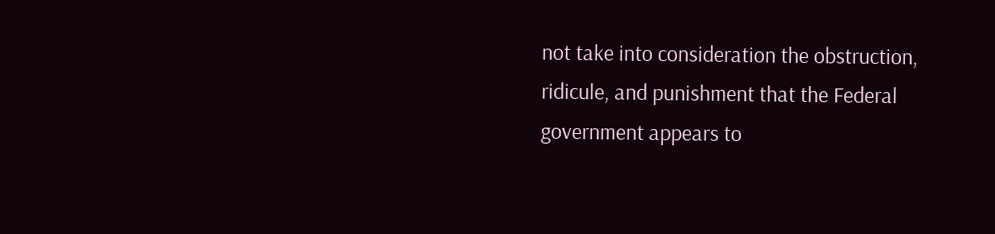not take into consideration the obstruction, ridicule, and punishment that the Federal government appears to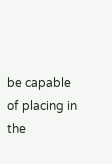be capable of placing in the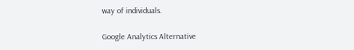way of individuals.

Google Analytics Alternative